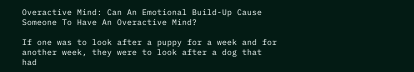Overactive Mind: Can An Emotional Build-Up Cause Someone To Have An Overactive Mind?

If one was to look after a puppy for a week and for another week, they were to look after a dog that had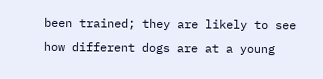been trained; they are likely to see how different dogs are at a young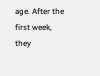age. After the first week, they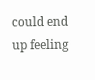could end up feeling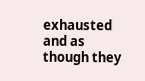exhausted and as though they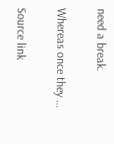need a break.

Whereas once they …

Source link